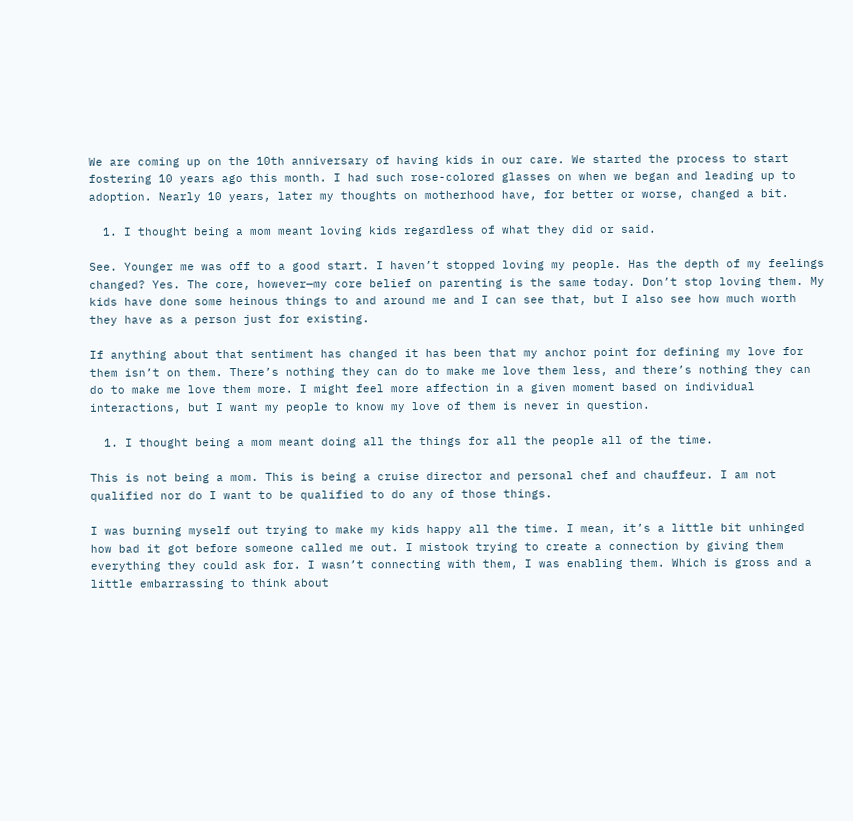We are coming up on the 10th anniversary of having kids in our care. We started the process to start fostering 10 years ago this month. I had such rose-colored glasses on when we began and leading up to adoption. Nearly 10 years, later my thoughts on motherhood have, for better or worse, changed a bit.

  1. I thought being a mom meant loving kids regardless of what they did or said.

See. Younger me was off to a good start. I haven’t stopped loving my people. Has the depth of my feelings changed? Yes. The core, however—my core belief on parenting is the same today. Don’t stop loving them. My kids have done some heinous things to and around me and I can see that, but I also see how much worth they have as a person just for existing.

If anything about that sentiment has changed it has been that my anchor point for defining my love for them isn’t on them. There’s nothing they can do to make me love them less, and there’s nothing they can do to make me love them more. I might feel more affection in a given moment based on individual interactions, but I want my people to know my love of them is never in question.

  1. I thought being a mom meant doing all the things for all the people all of the time.

This is not being a mom. This is being a cruise director and personal chef and chauffeur. I am not qualified nor do I want to be qualified to do any of those things.

I was burning myself out trying to make my kids happy all the time. I mean, it’s a little bit unhinged how bad it got before someone called me out. I mistook trying to create a connection by giving them everything they could ask for. I wasn’t connecting with them, I was enabling them. Which is gross and a little embarrassing to think about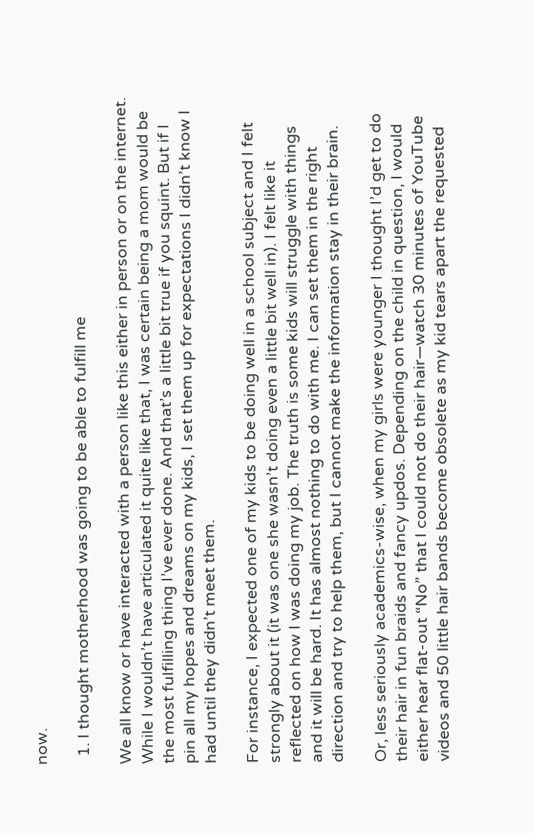now.

  1. I thought motherhood was going to be able to fulfill me

We all know or have interacted with a person like this either in person or on the internet.  While I wouldn’t have articulated it quite like that, I was certain being a mom would be the most fulfilling thing I’ve ever done. And that’s a little bit true if you squint. But if I pin all my hopes and dreams on my kids, I set them up for expectations I didn’t know I had until they didn’t meet them.

For instance, I expected one of my kids to be doing well in a school subject and I felt strongly about it (it was one she wasn’t doing even a little bit well in). I felt like it reflected on how I was doing my job. The truth is some kids will struggle with things and it will be hard. It has almost nothing to do with me. I can set them in the right direction and try to help them, but I cannot make the information stay in their brain.

Or, less seriously academics-wise, when my girls were younger I thought I’d get to do their hair in fun braids and fancy updos. Depending on the child in question, I would either hear flat-out “No” that I could not do their hair—watch 30 minutes of YouTube videos and 50 little hair bands become obsolete as my kid tears apart the requested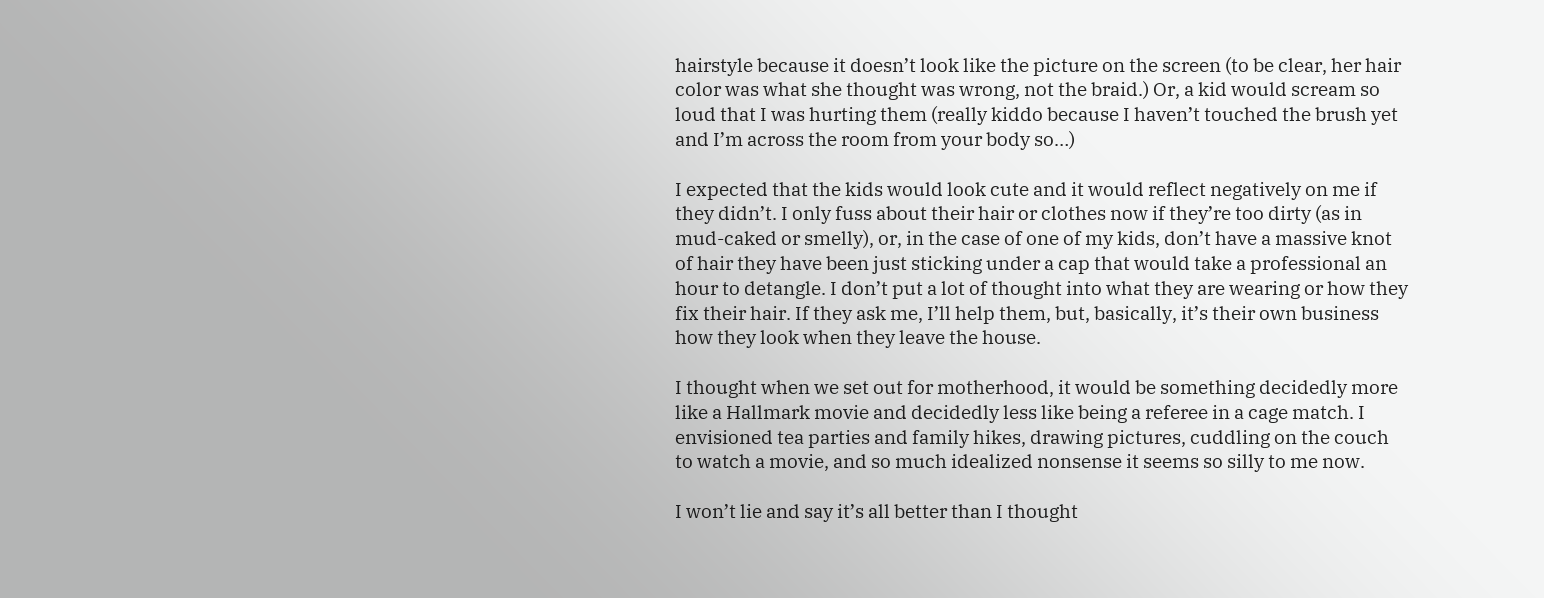hairstyle because it doesn’t look like the picture on the screen (to be clear, her hair color was what she thought was wrong, not the braid.) Or, a kid would scream so loud that I was hurting them (really kiddo because I haven’t touched the brush yet and I’m across the room from your body so…)

I expected that the kids would look cute and it would reflect negatively on me if they didn’t. I only fuss about their hair or clothes now if they’re too dirty (as in mud-caked or smelly), or, in the case of one of my kids, don’t have a massive knot of hair they have been just sticking under a cap that would take a professional an hour to detangle. I don’t put a lot of thought into what they are wearing or how they fix their hair. If they ask me, I’ll help them, but, basically, it’s their own business how they look when they leave the house.

I thought when we set out for motherhood, it would be something decidedly more like a Hallmark movie and decidedly less like being a referee in a cage match. I envisioned tea parties and family hikes, drawing pictures, cuddling on the couch to watch a movie, and so much idealized nonsense it seems so silly to me now.

I won’t lie and say it’s all better than I thought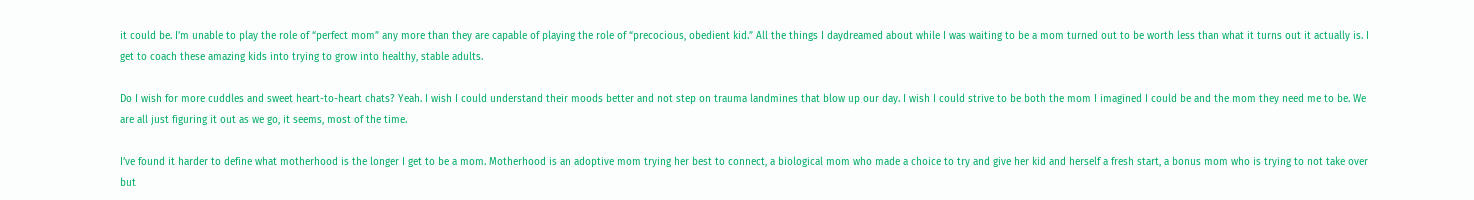it could be. I’m unable to play the role of “perfect mom” any more than they are capable of playing the role of “precocious, obedient kid.” All the things I daydreamed about while I was waiting to be a mom turned out to be worth less than what it turns out it actually is. I get to coach these amazing kids into trying to grow into healthy, stable adults.

Do I wish for more cuddles and sweet heart-to-heart chats? Yeah. I wish I could understand their moods better and not step on trauma landmines that blow up our day. I wish I could strive to be both the mom I imagined I could be and the mom they need me to be. We are all just figuring it out as we go, it seems, most of the time.

I’ve found it harder to define what motherhood is the longer I get to be a mom. Motherhood is an adoptive mom trying her best to connect, a biological mom who made a choice to try and give her kid and herself a fresh start, a bonus mom who is trying to not take over but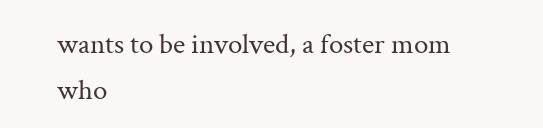wants to be involved, a foster mom who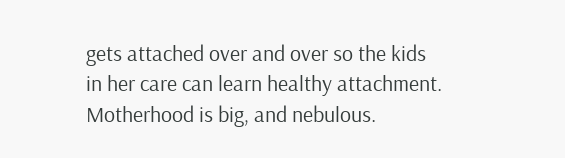gets attached over and over so the kids in her care can learn healthy attachment. Motherhood is big, and nebulous.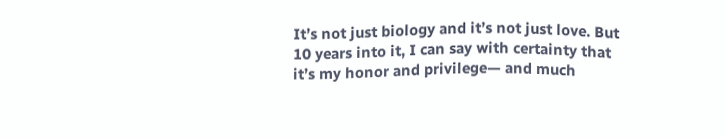It’s not just biology and it’s not just love. But 10 years into it, I can say with certainty that it’s my honor and privilege— and much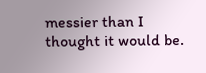messier than I thought it would be.